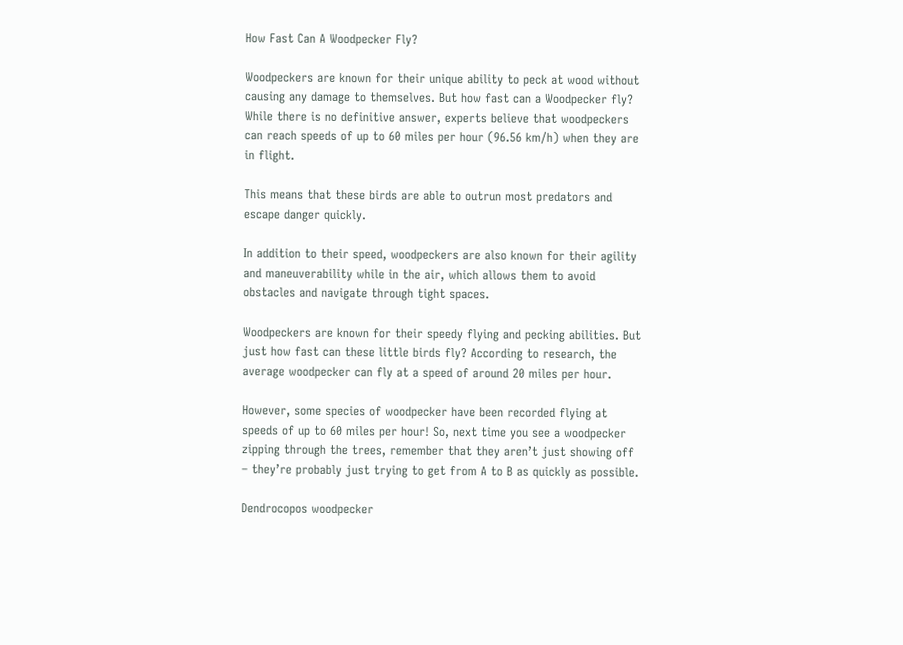How Fast Can A Woodpecker Fly?

Woodpeckers are known for their unique ability to peck at wood without causing any damage to themselves. But how fast can a Woodpecker fly? While there is no definitive answer, experts believe that woodpeckers can reach speeds of up to 60 miles per hour (96.56 km/h) when they are in flight.

This means that these birds are able to outrun most predators and escape danger quickly.

In addition to their speed, woodpeckers are also known for their agility and maneuverability while in the air, which allows them to avoid obstacles and navigate through tight spaces.

Woodpeckers are known for their speedy flying and pecking abilities. But just how fast can these little birds fly? According to research, the average woodpecker can fly at a speed of around 20 miles per hour.

However, some species of woodpecker have been recorded flying at speeds of up to 60 miles per hour! So, next time you see a woodpecker zipping through the trees, remember that they aren’t just showing off – they’re probably just trying to get from A to B as quickly as possible.

Dendrocopos woodpecker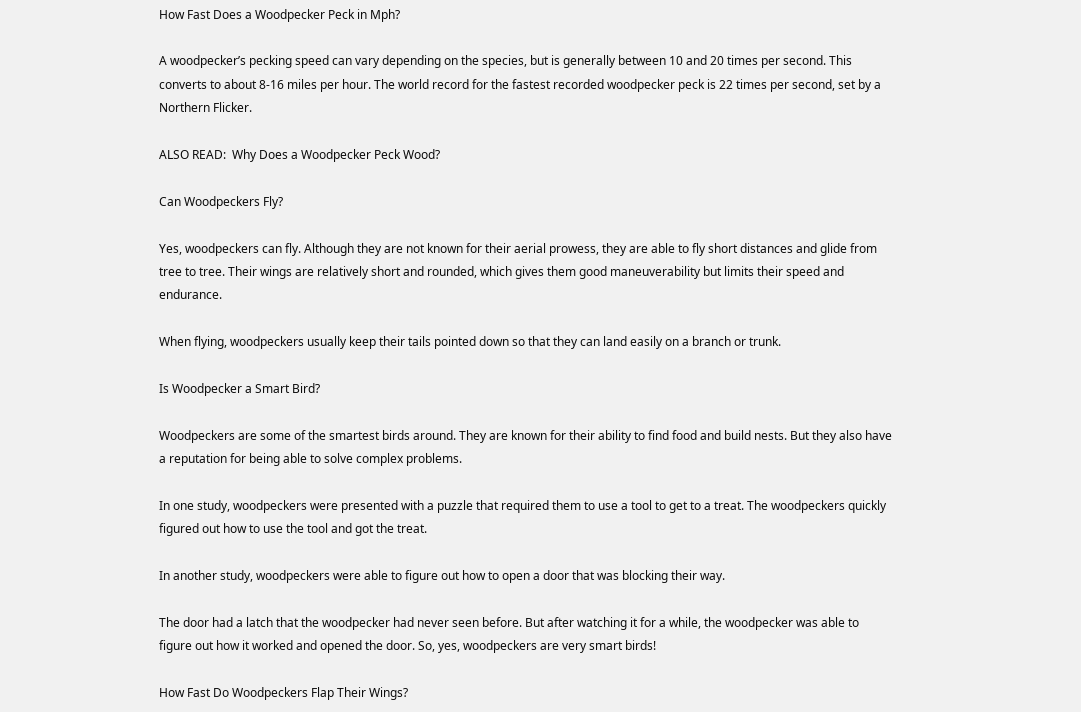How Fast Does a Woodpecker Peck in Mph?

A woodpecker’s pecking speed can vary depending on the species, but is generally between 10 and 20 times per second. This converts to about 8-16 miles per hour. The world record for the fastest recorded woodpecker peck is 22 times per second, set by a Northern Flicker.

ALSO READ:  Why Does a Woodpecker Peck Wood?

Can Woodpeckers Fly?

Yes, woodpeckers can fly. Although they are not known for their aerial prowess, they are able to fly short distances and glide from tree to tree. Their wings are relatively short and rounded, which gives them good maneuverability but limits their speed and endurance.

When flying, woodpeckers usually keep their tails pointed down so that they can land easily on a branch or trunk.

Is Woodpecker a Smart Bird?

Woodpeckers are some of the smartest birds around. They are known for their ability to find food and build nests. But they also have a reputation for being able to solve complex problems.

In one study, woodpeckers were presented with a puzzle that required them to use a tool to get to a treat. The woodpeckers quickly figured out how to use the tool and got the treat.

In another study, woodpeckers were able to figure out how to open a door that was blocking their way.

The door had a latch that the woodpecker had never seen before. But after watching it for a while, the woodpecker was able to figure out how it worked and opened the door. So, yes, woodpeckers are very smart birds!

How Fast Do Woodpeckers Flap Their Wings?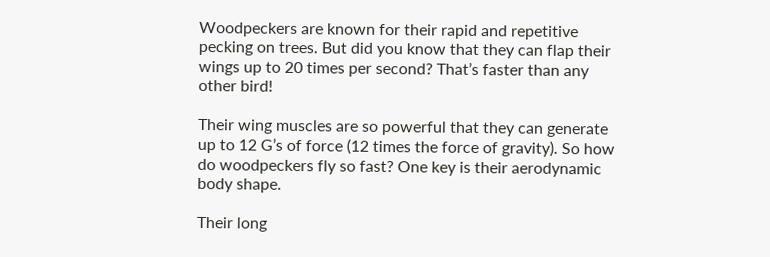Woodpeckers are known for their rapid and repetitive pecking on trees. But did you know that they can flap their wings up to 20 times per second? That’s faster than any other bird!

Their wing muscles are so powerful that they can generate up to 12 G’s of force (12 times the force of gravity). So how do woodpeckers fly so fast? One key is their aerodynamic body shape.

Their long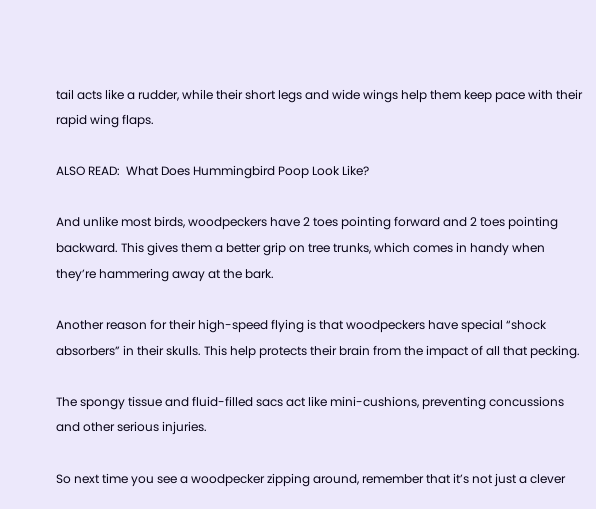tail acts like a rudder, while their short legs and wide wings help them keep pace with their rapid wing flaps.

ALSO READ:  What Does Hummingbird Poop Look Like?

And unlike most birds, woodpeckers have 2 toes pointing forward and 2 toes pointing backward. This gives them a better grip on tree trunks, which comes in handy when they’re hammering away at the bark.

Another reason for their high-speed flying is that woodpeckers have special “shock absorbers” in their skulls. This help protects their brain from the impact of all that pecking.

The spongy tissue and fluid-filled sacs act like mini-cushions, preventing concussions and other serious injuries.

So next time you see a woodpecker zipping around, remember that it’s not just a clever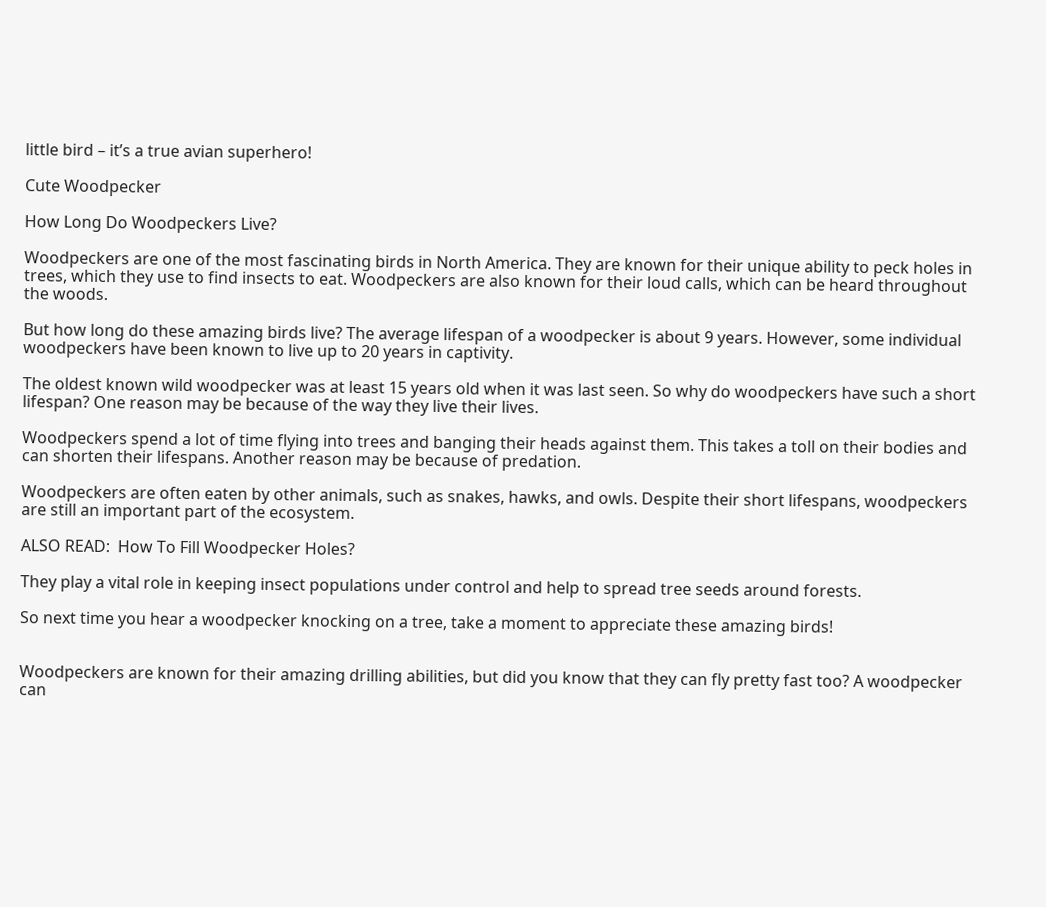little bird – it’s a true avian superhero!

Cute Woodpecker

How Long Do Woodpeckers Live?

Woodpeckers are one of the most fascinating birds in North America. They are known for their unique ability to peck holes in trees, which they use to find insects to eat. Woodpeckers are also known for their loud calls, which can be heard throughout the woods.

But how long do these amazing birds live? The average lifespan of a woodpecker is about 9 years. However, some individual woodpeckers have been known to live up to 20 years in captivity.

The oldest known wild woodpecker was at least 15 years old when it was last seen. So why do woodpeckers have such a short lifespan? One reason may be because of the way they live their lives.

Woodpeckers spend a lot of time flying into trees and banging their heads against them. This takes a toll on their bodies and can shorten their lifespans. Another reason may be because of predation.

Woodpeckers are often eaten by other animals, such as snakes, hawks, and owls. Despite their short lifespans, woodpeckers are still an important part of the ecosystem.

ALSO READ:  How To Fill Woodpecker Holes?

They play a vital role in keeping insect populations under control and help to spread tree seeds around forests.

So next time you hear a woodpecker knocking on a tree, take a moment to appreciate these amazing birds!


Woodpeckers are known for their amazing drilling abilities, but did you know that they can fly pretty fast too? A woodpecker can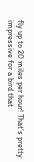fly up to 20 miles per hour! That’s pretty impressive for a bird that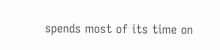spends most of its time on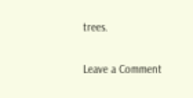trees.


Leave a Comment